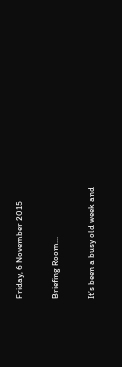Friday, 6 November 2015

Briefing Room...

It’s been a busy old week and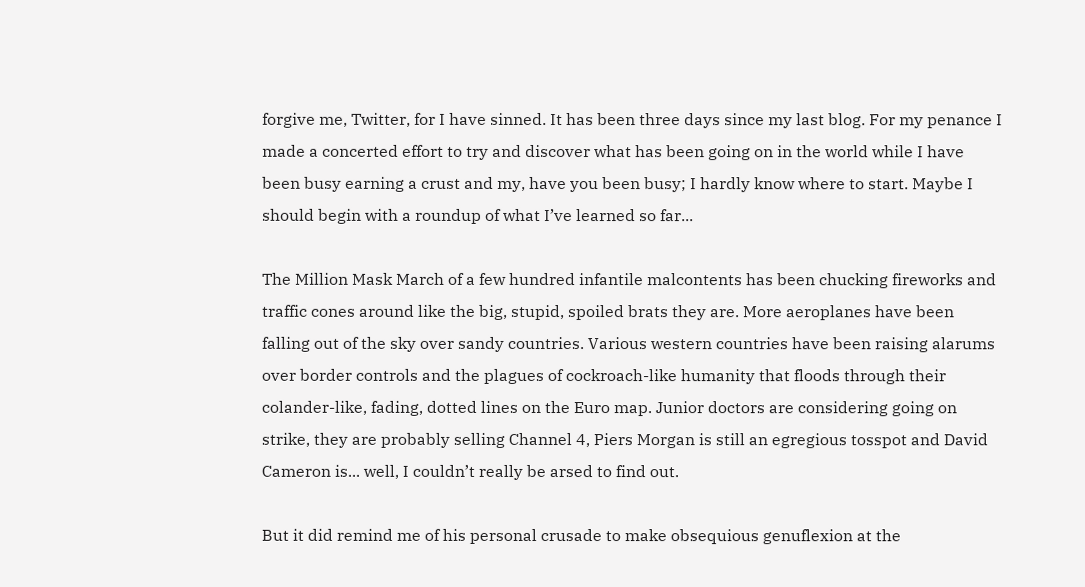forgive me, Twitter, for I have sinned. It has been three days since my last blog. For my penance I made a concerted effort to try and discover what has been going on in the world while I have been busy earning a crust and my, have you been busy; I hardly know where to start. Maybe I should begin with a roundup of what I’ve learned so far...

The Million Mask March of a few hundred infantile malcontents has been chucking fireworks and traffic cones around like the big, stupid, spoiled brats they are. More aeroplanes have been falling out of the sky over sandy countries. Various western countries have been raising alarums over border controls and the plagues of cockroach-like humanity that floods through their colander-like, fading, dotted lines on the Euro map. Junior doctors are considering going on strike, they are probably selling Channel 4, Piers Morgan is still an egregious tosspot and David Cameron is... well, I couldn’t really be arsed to find out.

But it did remind me of his personal crusade to make obsequious genuflexion at the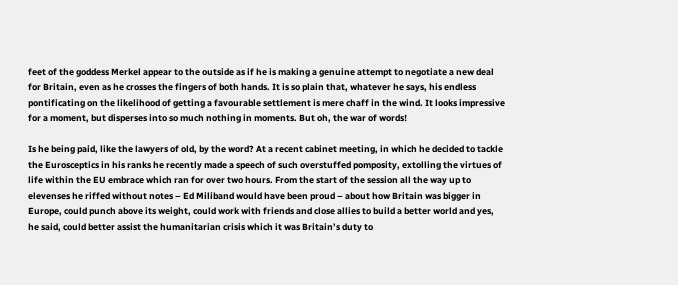feet of the goddess Merkel appear to the outside as if he is making a genuine attempt to negotiate a new deal for Britain, even as he crosses the fingers of both hands. It is so plain that, whatever he says, his endless pontificating on the likelihood of getting a favourable settlement is mere chaff in the wind. It looks impressive for a moment, but disperses into so much nothing in moments. But oh, the war of words!

Is he being paid, like the lawyers of old, by the word? At a recent cabinet meeting, in which he decided to tackle the Eurosceptics in his ranks he recently made a speech of such overstuffed pomposity, extolling the virtues of life within the EU embrace which ran for over two hours. From the start of the session all the way up to elevenses he riffed without notes – Ed Miliband would have been proud – about how Britain was bigger in Europe, could punch above its weight, could work with friends and close allies to build a better world and yes, he said, could better assist the humanitarian crisis which it was Britain’s duty to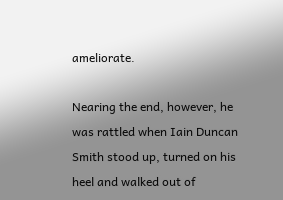ameliorate.

Nearing the end, however, he was rattled when Iain Duncan Smith stood up, turned on his heel and walked out of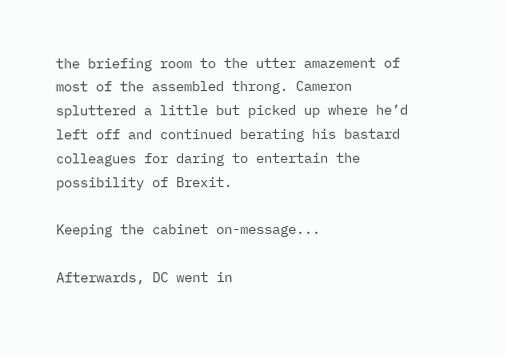the briefing room to the utter amazement of most of the assembled throng. Cameron spluttered a little but picked up where he’d left off and continued berating his bastard colleagues for daring to entertain the possibility of Brexit.

Keeping the cabinet on-message...

Afterwards, DC went in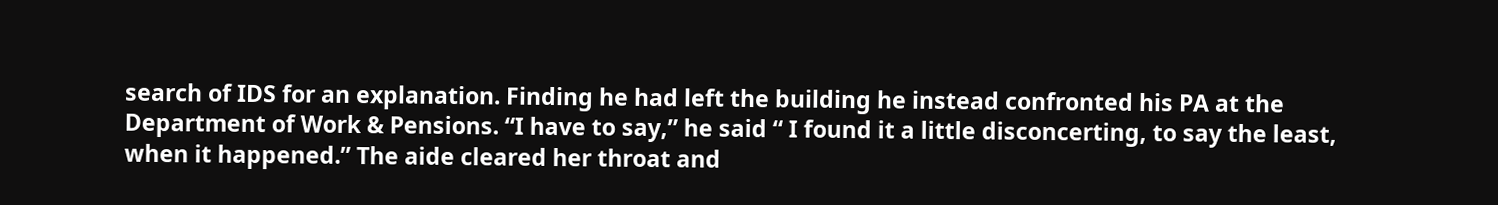search of IDS for an explanation. Finding he had left the building he instead confronted his PA at the Department of Work & Pensions. “I have to say,” he said “ I found it a little disconcerting, to say the least, when it happened.” The aide cleared her throat and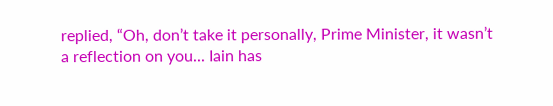replied, “Oh, don’t take it personally, Prime Minister, it wasn’t a reflection on you... Iain has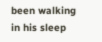been walking in his sleep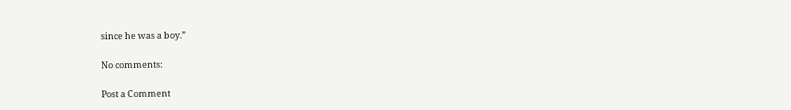since he was a boy.”

No comments:

Post a Comment